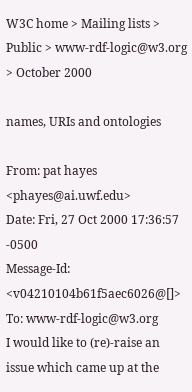W3C home > Mailing lists > Public > www-rdf-logic@w3.org > October 2000

names, URIs and ontologies

From: pat hayes <phayes@ai.uwf.edu>
Date: Fri, 27 Oct 2000 17:36:57 -0500
Message-Id: <v04210104b61f5aec6026@[]>
To: www-rdf-logic@w3.org
I would like to (re)-raise an issue which came up at the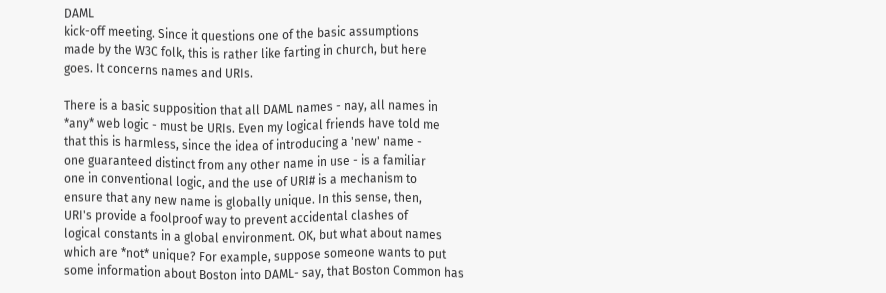DAML
kick-off meeting. Since it questions one of the basic assumptions
made by the W3C folk, this is rather like farting in church, but here
goes. It concerns names and URIs.

There is a basic supposition that all DAML names - nay, all names in
*any* web logic - must be URIs. Even my logical friends have told me
that this is harmless, since the idea of introducing a 'new' name -
one guaranteed distinct from any other name in use - is a familiar
one in conventional logic, and the use of URI# is a mechanism to
ensure that any new name is globally unique. In this sense, then,
URI's provide a foolproof way to prevent accidental clashes of
logical constants in a global environment. OK, but what about names
which are *not* unique? For example, suppose someone wants to put
some information about Boston into DAML- say, that Boston Common has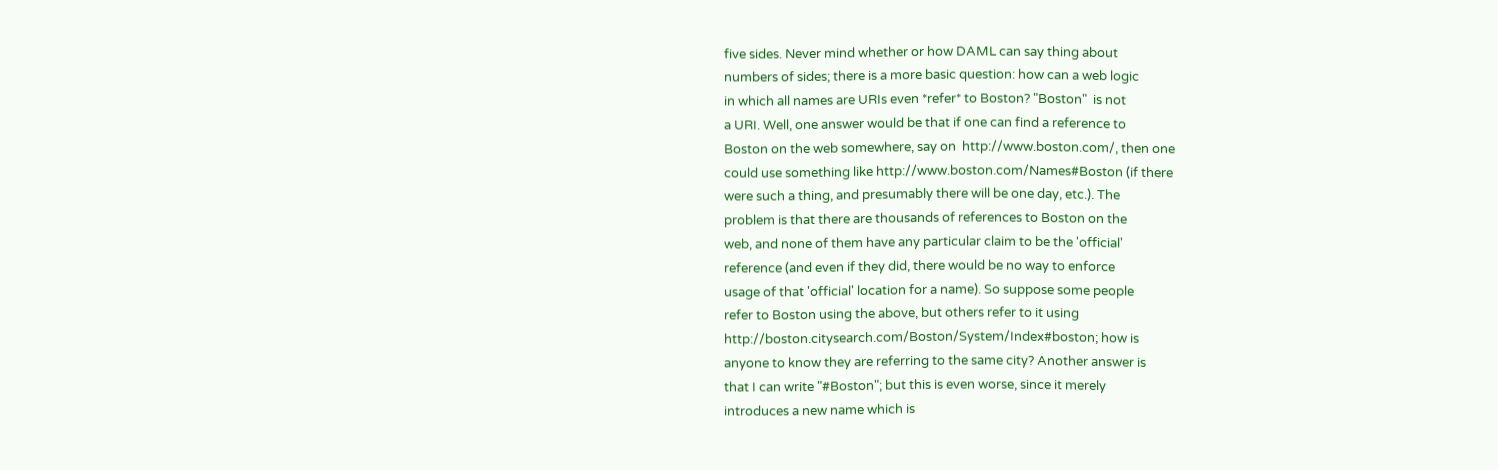five sides. Never mind whether or how DAML can say thing about
numbers of sides; there is a more basic question: how can a web logic
in which all names are URIs even *refer* to Boston? "Boston"  is not
a URI. Well, one answer would be that if one can find a reference to
Boston on the web somewhere, say on  http://www.boston.com/, then one
could use something like http://www.boston.com/Names#Boston (if there
were such a thing, and presumably there will be one day, etc.). The
problem is that there are thousands of references to Boston on the
web, and none of them have any particular claim to be the 'official'
reference (and even if they did, there would be no way to enforce
usage of that 'official' location for a name). So suppose some people
refer to Boston using the above, but others refer to it using
http://boston.citysearch.com/Boston/System/Index#boston; how is
anyone to know they are referring to the same city? Another answer is
that I can write "#Boston"; but this is even worse, since it merely
introduces a new name which is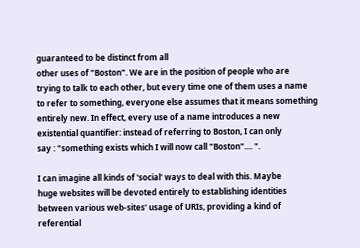guaranteed to be distinct from all
other uses of "Boston". We are in the position of people who are
trying to talk to each other, but every time one of them uses a name
to refer to something, everyone else assumes that it means something
entirely new. In effect, every use of a name introduces a new
existential quantifier: instead of referring to Boston, I can only
say : "something exists which I will now call "Boston".... ".

I can imagine all kinds of 'social' ways to deal with this. Maybe
huge websites will be devoted entirely to establishing identities
between various web-sites' usage of URIs, providing a kind of
referential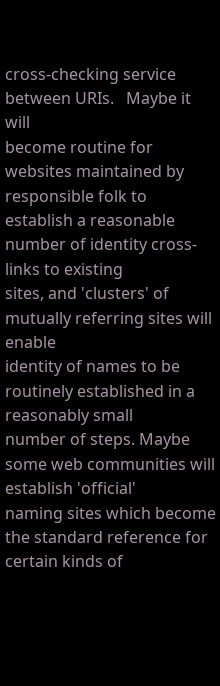cross-checking service between URIs.   Maybe it will
become routine for websites maintained by responsible folk to
establish a reasonable number of identity cross-links to existing
sites, and 'clusters' of mutually referring sites will enable
identity of names to be routinely established in a reasonably small
number of steps. Maybe some web communities will establish 'official'
naming sites which become the standard reference for certain kinds of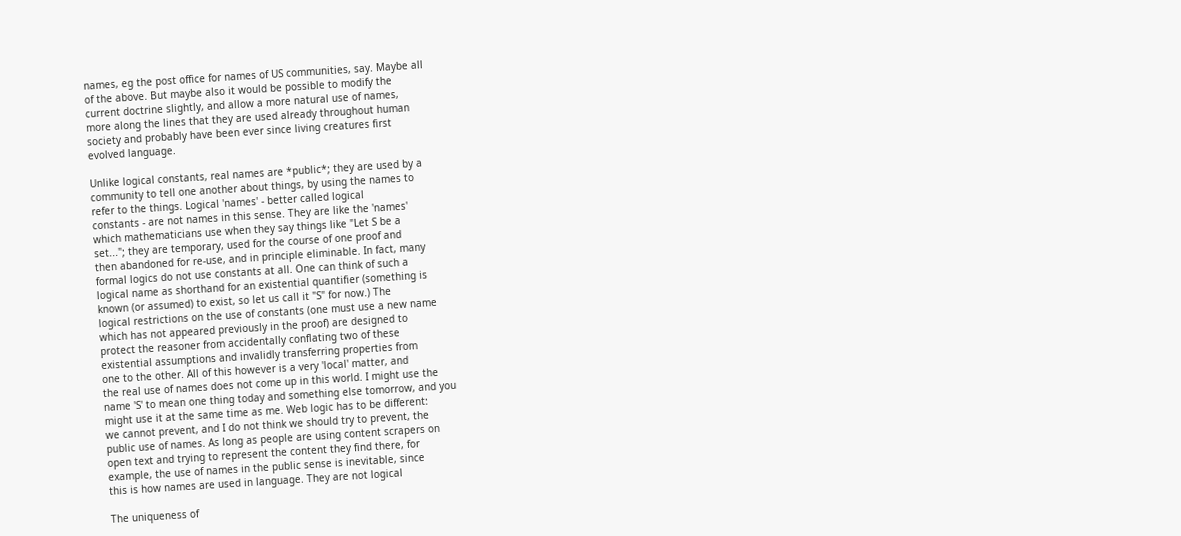names, eg the post office for names of US communities, say. Maybe all
of the above. But maybe also it would be possible to modify the
current doctrine slightly, and allow a more natural use of names,
more along the lines that they are used already throughout human
society and probably have been ever since living creatures first
evolved language.

Unlike logical constants, real names are *public*; they are used by a
community to tell one another about things, by using the names to
refer to the things. Logical 'names' - better called logical
constants - are not names in this sense. They are like the 'names'
which mathematicians use when they say things like "Let S be a
set..."; they are temporary, used for the course of one proof and
then abandoned for re-use, and in principle eliminable. In fact, many
formal logics do not use constants at all. One can think of such a
logical name as shorthand for an existential quantifier (something is
known (or assumed) to exist, so let us call it "S" for now.) The
logical restrictions on the use of constants (one must use a new name
which has not appeared previously in the proof) are designed to
protect the reasoner from accidentally conflating two of these
existential assumptions and invalidly transferring properties from
one to the other. All of this however is a very 'local' matter, and
the real use of names does not come up in this world. I might use the
name 'S' to mean one thing today and something else tomorrow, and you
might use it at the same time as me. Web logic has to be different:
we cannot prevent, and I do not think we should try to prevent, the
public use of names. As long as people are using content scrapers on
open text and trying to represent the content they find there, for
example, the use of names in the public sense is inevitable, since
this is how names are used in language. They are not logical

The uniqueness of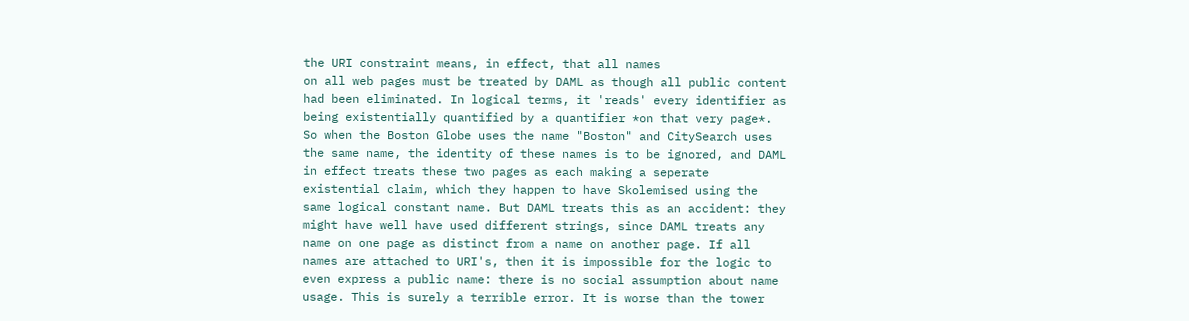the URI constraint means, in effect, that all names
on all web pages must be treated by DAML as though all public content
had been eliminated. In logical terms, it 'reads' every identifier as
being existentially quantified by a quantifier *on that very page*.
So when the Boston Globe uses the name "Boston" and CitySearch uses
the same name, the identity of these names is to be ignored, and DAML
in effect treats these two pages as each making a seperate
existential claim, which they happen to have Skolemised using the
same logical constant name. But DAML treats this as an accident: they
might have well have used different strings, since DAML treats any
name on one page as distinct from a name on another page. If all
names are attached to URI's, then it is impossible for the logic to
even express a public name: there is no social assumption about name
usage. This is surely a terrible error. It is worse than the tower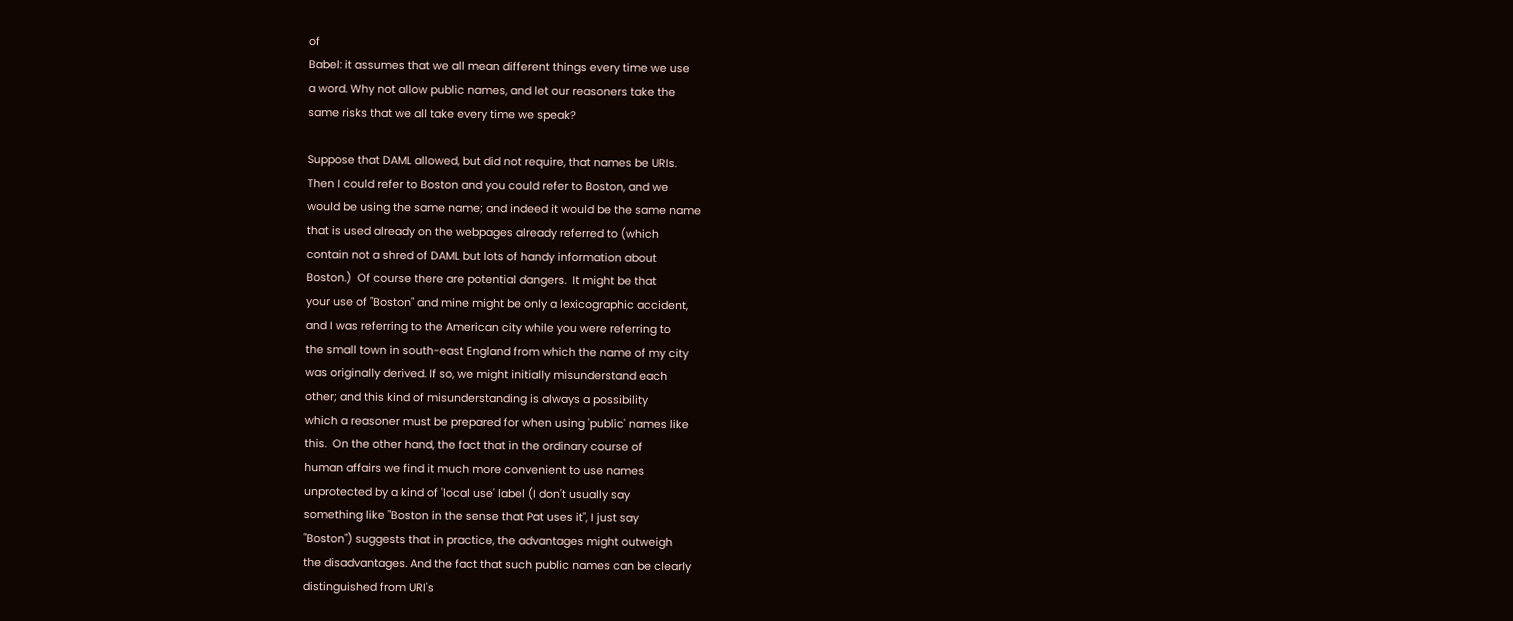of
Babel: it assumes that we all mean different things every time we use
a word. Why not allow public names, and let our reasoners take the
same risks that we all take every time we speak?

Suppose that DAML allowed, but did not require, that names be URIs.
Then I could refer to Boston and you could refer to Boston, and we
would be using the same name; and indeed it would be the same name
that is used already on the webpages already referred to (which
contain not a shred of DAML but lots of handy information about
Boston.)  Of course there are potential dangers.  It might be that
your use of "Boston" and mine might be only a lexicographic accident,
and I was referring to the American city while you were referring to
the small town in south-east England from which the name of my city
was originally derived. If so, we might initially misunderstand each
other; and this kind of misunderstanding is always a possibility
which a reasoner must be prepared for when using 'public' names like
this.  On the other hand, the fact that in the ordinary course of
human affairs we find it much more convenient to use names
unprotected by a kind of 'local use' label (I don't usually say
something like "Boston in the sense that Pat uses it", I just say
"Boston") suggests that in practice, the advantages might outweigh
the disadvantages. And the fact that such public names can be clearly
distinguished from URI's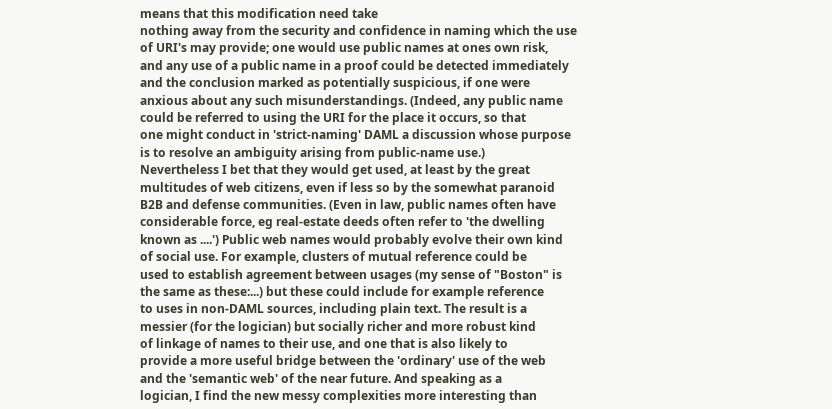means that this modification need take
nothing away from the security and confidence in naming which the use
of URI's may provide; one would use public names at ones own risk,
and any use of a public name in a proof could be detected immediately
and the conclusion marked as potentially suspicious, if one were
anxious about any such misunderstandings. (Indeed, any public name
could be referred to using the URI for the place it occurs, so that
one might conduct in 'strict-naming' DAML a discussion whose purpose
is to resolve an ambiguity arising from public-name use.)
Nevertheless I bet that they would get used, at least by the great
multitudes of web citizens, even if less so by the somewhat paranoid
B2B and defense communities. (Even in law, public names often have
considerable force, eg real-estate deeds often refer to 'the dwelling
known as ....') Public web names would probably evolve their own kind
of social use. For example, clusters of mutual reference could be
used to establish agreement between usages (my sense of "Boston" is
the same as these:...) but these could include for example reference
to uses in non-DAML sources, including plain text. The result is a
messier (for the logician) but socially richer and more robust kind
of linkage of names to their use, and one that is also likely to
provide a more useful bridge between the 'ordinary' use of the web
and the 'semantic web' of the near future. And speaking as a
logician, I find the new messy complexities more interesting than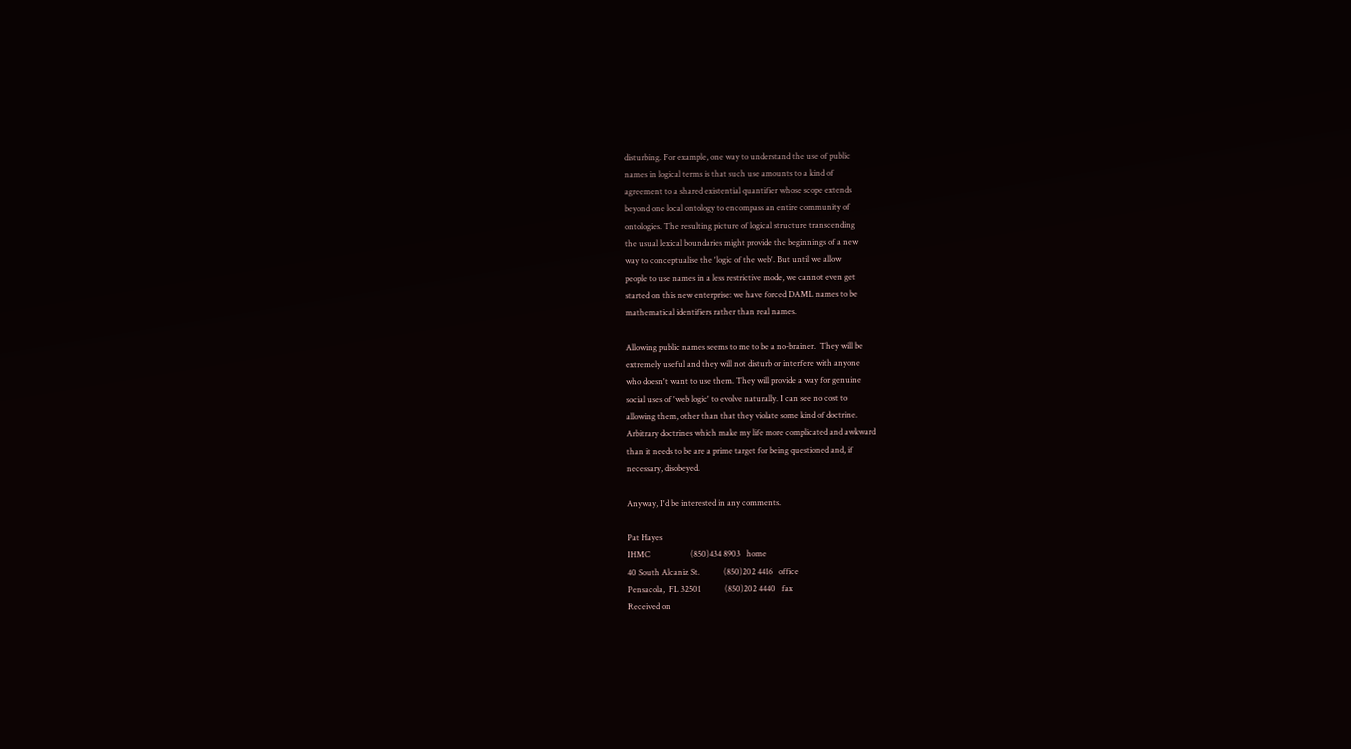disturbing. For example, one way to understand the use of public
names in logical terms is that such use amounts to a kind of
agreement to a shared existential quantifier whose scope extends
beyond one local ontology to encompass an entire community of
ontologies. The resulting picture of logical structure transcending
the usual lexical boundaries might provide the beginnings of a new
way to conceptualise the 'logic of the web'. But until we allow
people to use names in a less restrictive mode, we cannot even get
started on this new enterprise: we have forced DAML names to be
mathematical identifiers rather than real names.

Allowing public names seems to me to be a no-brainer.  They will be
extremely useful and they will not disturb or interfere with anyone
who doesn't want to use them. They will provide a way for genuine
social uses of 'web logic' to evolve naturally. I can see no cost to
allowing them, other than that they violate some kind of doctrine.
Arbitrary doctrines which make my life more complicated and awkward
than it needs to be are a prime target for being questioned and, if
necessary, disobeyed.

Anyway, I'd be interested in any comments.

Pat Hayes
IHMC                    (850)434 8903   home
40 South Alcaniz St.            (850)202 4416   office
Pensacola,  FL 32501            (850)202 4440   fax
Received on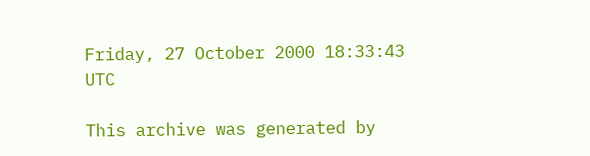Friday, 27 October 2000 18:33:43 UTC

This archive was generated by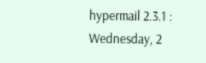hypermail 2.3.1 : Wednesday, 2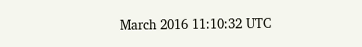March 2016 11:10:32 UTC